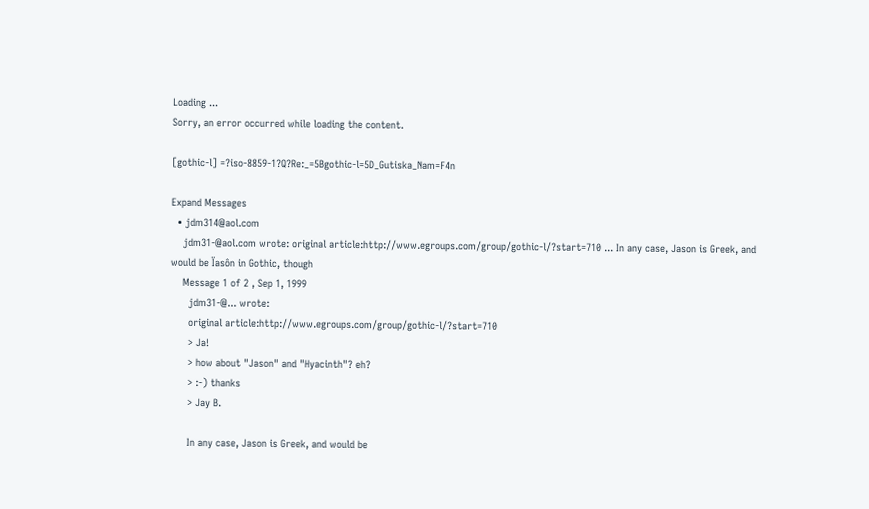Loading ...
Sorry, an error occurred while loading the content.

[gothic-l] =?iso-8859-1?Q?Re:_=5Bgothic-l=5D_Gutiska_Nam=F4n

Expand Messages
  • jdm314@aol.com
    jdm31-@aol.com wrote: original article:http://www.egroups.com/group/gothic-l/?start=710 ... In any case, Jason is Greek, and would be Ïasôn in Gothic, though
    Message 1 of 2 , Sep 1, 1999
      jdm31-@... wrote:
      original article:http://www.egroups.com/group/gothic-l/?start=710
      > Ja!
      > how about "Jason" and "Hyacinth"? eh?
      > :-) thanks
      > Jay B.

      In any case, Jason is Greek, and would be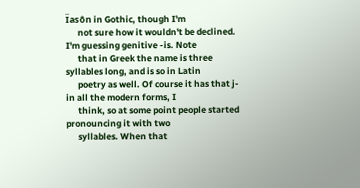Ïasôn in Gothic, though I'm
      not sure how it wouldn't be declined. I'm guessing genitive -is. Note
      that in Greek the name is three syllables long, and is so in Latin
      poetry as well. Of course it has that j- in all the modern forms, I
      think, so at some point people started pronouncing it with two
      syllables. When that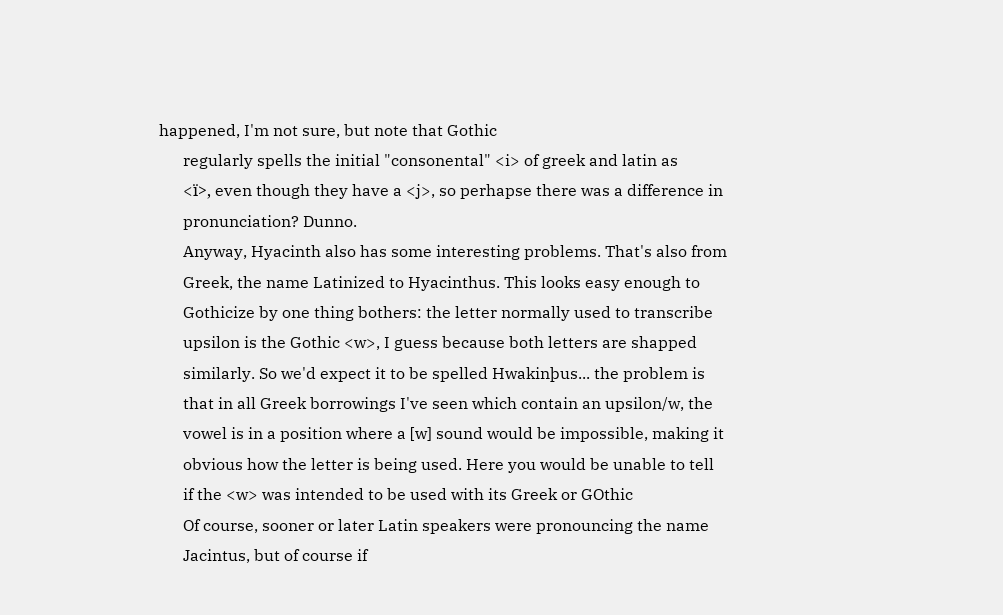happened, I'm not sure, but note that Gothic
      regularly spells the initial "consonental" <i> of greek and latin as
      <ï>, even though they have a <j>, so perhapse there was a difference in
      pronunciation? Dunno.
      Anyway, Hyacinth also has some interesting problems. That's also from
      Greek, the name Latinized to Hyacinthus. This looks easy enough to
      Gothicize by one thing bothers: the letter normally used to transcribe
      upsilon is the Gothic <w>, I guess because both letters are shapped
      similarly. So we'd expect it to be spelled Hwakinþus... the problem is
      that in all Greek borrowings I've seen which contain an upsilon/w, the
      vowel is in a position where a [w] sound would be impossible, making it
      obvious how the letter is being used. Here you would be unable to tell
      if the <w> was intended to be used with its Greek or GOthic
      Of course, sooner or later Latin speakers were pronouncing the name
      Jacintus, but of course if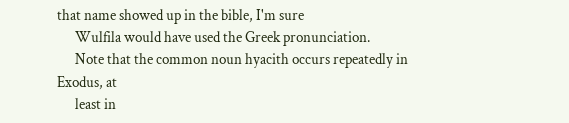that name showed up in the bible, I'm sure
      Wulfila would have used the Greek pronunciation.
      Note that the common noun hyacith occurs repeatedly in Exodus, at
      least in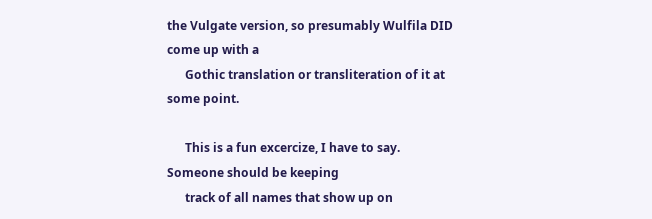the Vulgate version, so presumably Wulfila DID come up with a
      Gothic translation or transliteration of it at some point.

      This is a fun excercize, I have to say. Someone should be keeping
      track of all names that show up on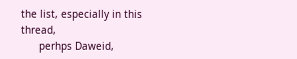the list, especially in this thread,
      perhps Daweid,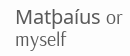Matþaíus or myself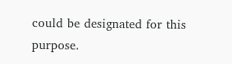could be designated for this purpose.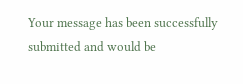Your message has been successfully submitted and would be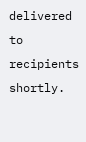delivered to recipients shortly.